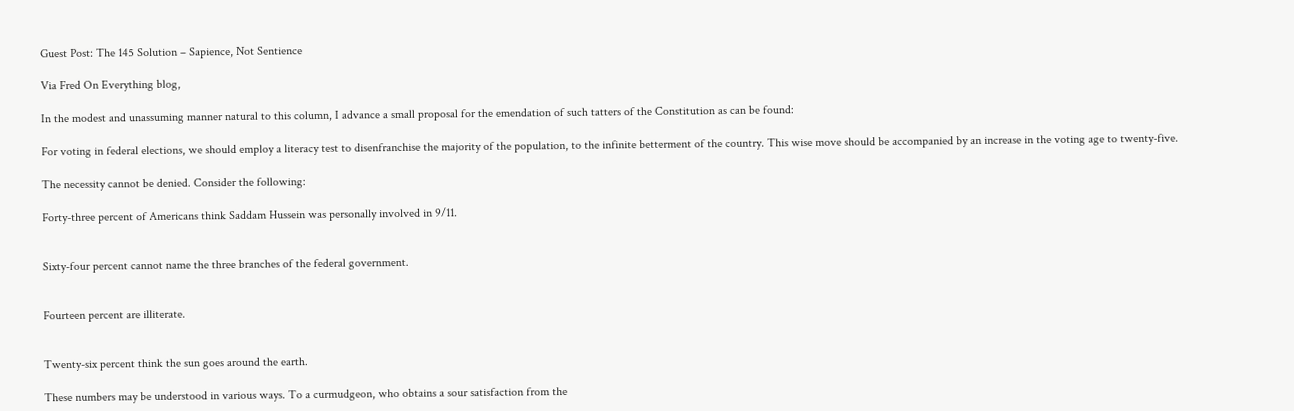Guest Post: The 145 Solution – Sapience, Not Sentience

Via Fred On Everything blog,

In the modest and unassuming manner natural to this column, I advance a small proposal for the emendation of such tatters of the Constitution as can be found:

For voting in federal elections, we should employ a literacy test to disenfranchise the majority of the population, to the infinite betterment of the country. This wise move should be accompanied by an increase in the voting age to twenty-five.

The necessity cannot be denied. Consider the following:

Forty-three percent of Americans think Saddam Hussein was personally involved in 9/11.


Sixty-four percent cannot name the three branches of the federal government.


Fourteen percent are illiterate.


Twenty-six percent think the sun goes around the earth.

These numbers may be understood in various ways. To a curmudgeon, who obtains a sour satisfaction from the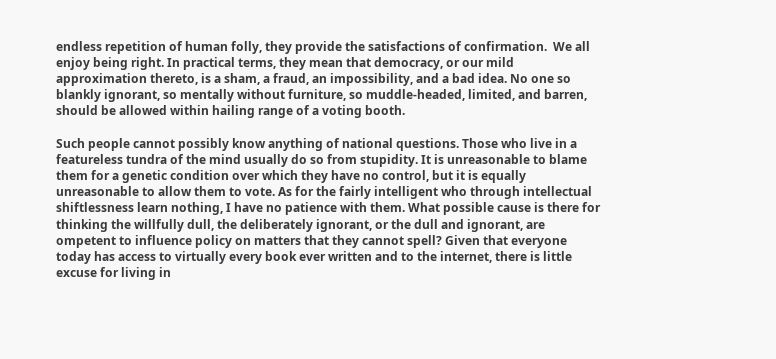endless repetition of human folly, they provide the satisfactions of confirmation.  We all enjoy being right. In practical terms, they mean that democracy, or our mild approximation thereto, is a sham, a fraud, an impossibility, and a bad idea. No one so blankly ignorant, so mentally without furniture, so muddle-headed, limited, and barren, should be allowed within hailing range of a voting booth.

Such people cannot possibly know anything of national questions. Those who live in a featureless tundra of the mind usually do so from stupidity. It is unreasonable to blame them for a genetic condition over which they have no control, but it is equally unreasonable to allow them to vote. As for the fairly intelligent who through intellectual shiftlessness learn nothing, I have no patience with them. What possible cause is there for thinking the willfully dull, the deliberately ignorant, or the dull and ignorant, are ompetent to influence policy on matters that they cannot spell? Given that everyone today has access to virtually every book ever written and to the internet, there is little excuse for living in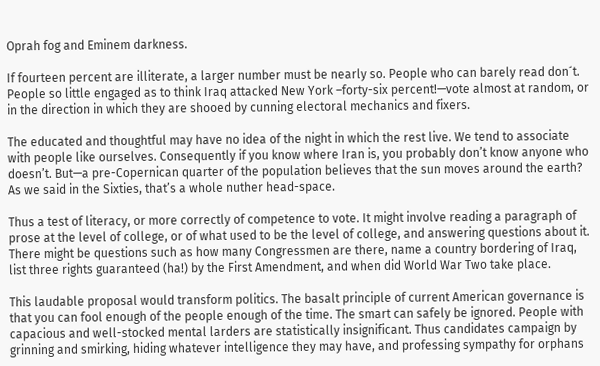Oprah fog and Eminem darkness.

If fourteen percent are illiterate, a larger number must be nearly so. People who can barely read don´t. People so little engaged as to think Iraq attacked New York –forty-six percent!—vote almost at random, or in the direction in which they are shooed by cunning electoral mechanics and fixers.

The educated and thoughtful may have no idea of the night in which the rest live. We tend to associate with people like ourselves. Consequently if you know where Iran is, you probably don’t know anyone who doesn’t. But—a pre-Copernican quarter of the population believes that the sun moves around the earth? As we said in the Sixties, that’s a whole nuther head-space.

Thus a test of literacy, or more correctly of competence to vote. It might involve reading a paragraph of prose at the level of college, or of what used to be the level of college, and answering questions about it. There might be questions such as how many Congressmen are there, name a country bordering of Iraq, list three rights guaranteed (ha!) by the First Amendment, and when did World War Two take place.

This laudable proposal would transform politics. The basalt principle of current American governance is that you can fool enough of the people enough of the time. The smart can safely be ignored. People with capacious and well-stocked mental larders are statistically insignificant. Thus candidates campaign by grinning and smirking, hiding whatever intelligence they may have, and professing sympathy for orphans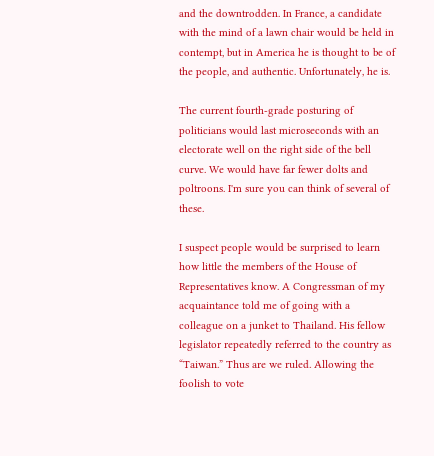and the downtrodden. In France, a candidate with the mind of a lawn chair would be held in contempt, but in America he is thought to be of the people, and authentic. Unfortunately, he is.

The current fourth-grade posturing of politicians would last microseconds with an electorate well on the right side of the bell curve. We would have far fewer dolts and poltroons. I'm sure you can think of several of these.

I suspect people would be surprised to learn how little the members of the House of Representatives know. A Congressman of my acquaintance told me of going with a colleague on a junket to Thailand. His fellow legislator repeatedly referred to the country as “Taiwan.” Thus are we ruled. Allowing the foolish to vote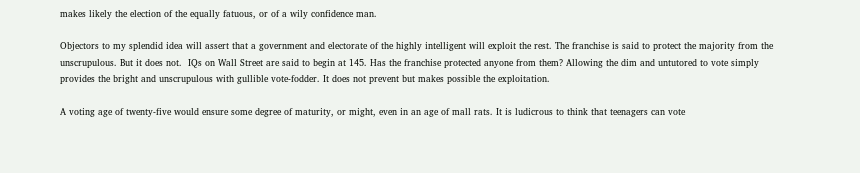makes likely the election of the equally fatuous, or of a wily confidence man.

Objectors to my splendid idea will assert that a government and electorate of the highly intelligent will exploit the rest. The franchise is said to protect the majority from the unscrupulous. But it does not.  IQs on Wall Street are said to begin at 145. Has the franchise protected anyone from them? Allowing the dim and untutored to vote simply provides the bright and unscrupulous with gullible vote-fodder. It does not prevent but makes possible the exploitation.

A voting age of twenty-five would ensure some degree of maturity, or might, even in an age of mall rats. It is ludicrous to think that teenagers can vote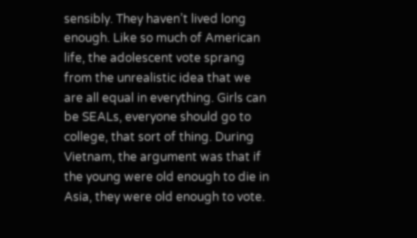sensibly. They haven’t lived long enough. Like so much of American life, the adolescent vote sprang from the unrealistic idea that we are all equal in everything. Girls can be SEALs, everyone should go to college, that sort of thing. During Vietnam, the argument was that if the young were old enough to die in Asia, they were old enough to vote.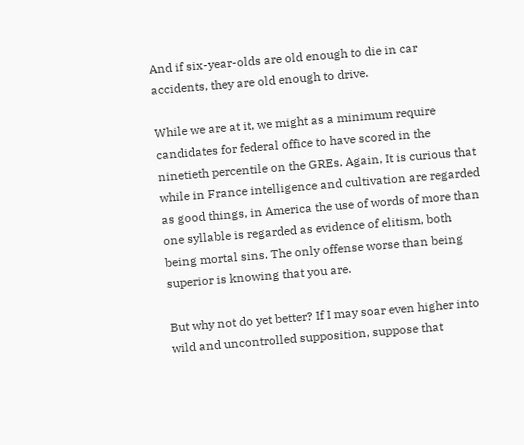And if six-year-olds are old enough to die in car accidents, they are old enough to drive.

While we are at it, we might as a minimum require candidates for federal office to have scored in the ninetieth percentile on the GREs. Again, It is curious that while in France intelligence and cultivation are regarded as good things, in America the use of words of more than one syllable is regarded as evidence of elitism, both being mortal sins. The only offense worse than being superior is knowing that you are.

But why not do yet better? If I may soar even higher into wild and uncontrolled supposition, suppose that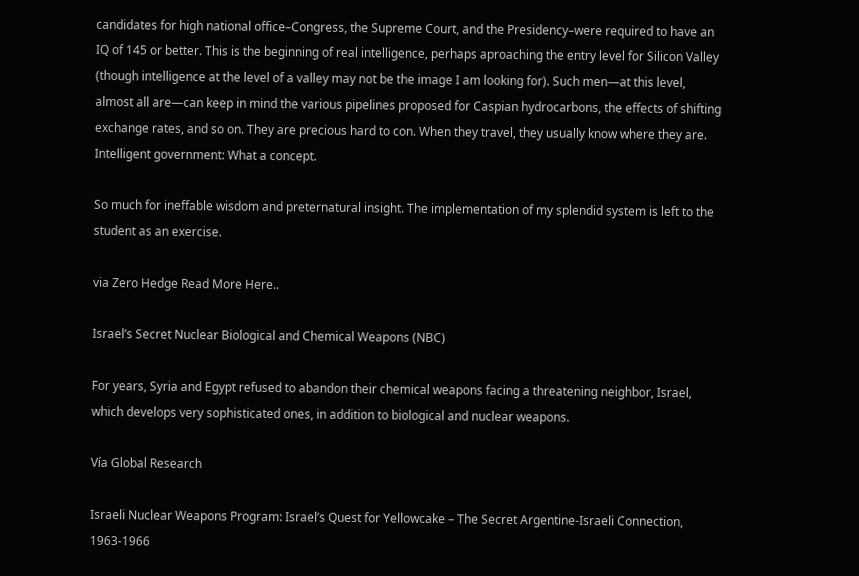candidates for high national office–Congress, the Supreme Court, and the Presidency–were required to have an IQ of 145 or better. This is the beginning of real intelligence, perhaps aproaching the entry level for Silicon Valley (though intelligence at the level of a valley may not be the image I am looking for). Such men—at this level, almost all are—can keep in mind the various pipelines proposed for Caspian hydrocarbons, the effects of shifting exchange rates, and so on. They are precious hard to con. When they travel, they usually know where they are. Intelligent government: What a concept.

So much for ineffable wisdom and preternatural insight. The implementation of my splendid system is left to the student as an exercise.

via Zero Hedge Read More Here..

Israel’s Secret Nuclear Biological and Chemical Weapons (NBC)

For years, Syria and Egypt refused to abandon their chemical weapons facing a threatening neighbor, Israel, which develops very sophisticated ones, in addition to biological and nuclear weapons.

Vía Global Research

Israeli Nuclear Weapons Program: Israel’s Quest for Yellowcake – The Secret Argentine-Israeli Connection, 1963-1966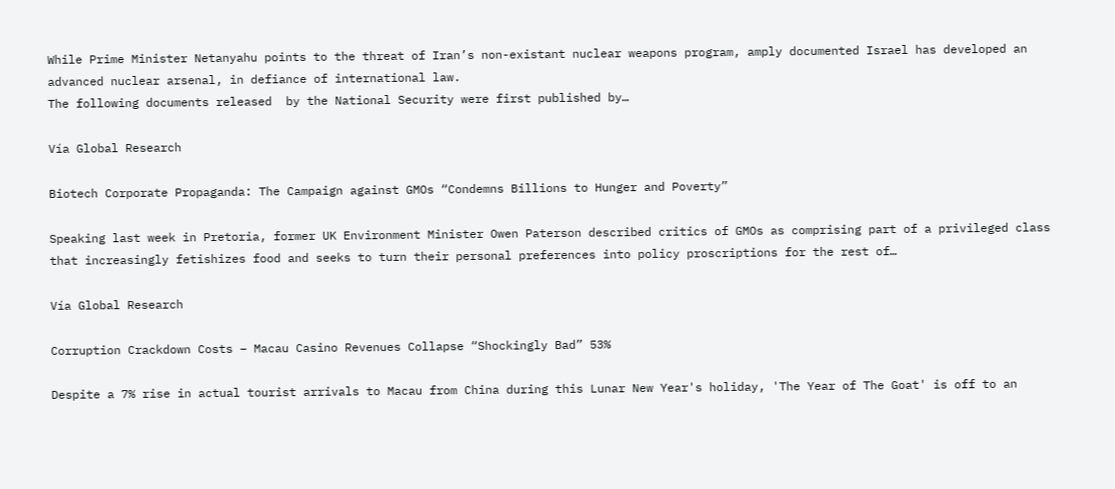While Prime Minister Netanyahu points to the threat of Iran’s non-existant nuclear weapons program, amply documented Israel has developed an advanced nuclear arsenal, in defiance of international law.
The following documents released  by the National Security were first published by…

Vía Global Research

Biotech Corporate Propaganda: The Campaign against GMOs “Condemns Billions to Hunger and Poverty”

Speaking last week in Pretoria, former UK Environment Minister Owen Paterson described critics of GMOs as comprising part of a privileged class that increasingly fetishizes food and seeks to turn their personal preferences into policy proscriptions for the rest of…

Vía Global Research

Corruption Crackdown Costs – Macau Casino Revenues Collapse “Shockingly Bad” 53%

Despite a 7% rise in actual tourist arrivals to Macau from China during this Lunar New Year's holiday, 'The Year of The Goat' is off to an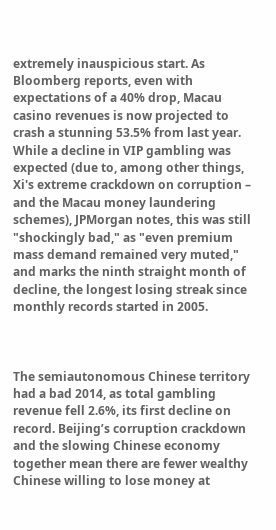extremely inauspicious start. As Bloomberg reports, even with expectations of a 40% drop, Macau casino revenues is now projected to crash a stunning 53.5% from last year. While a decline in VIP gambling was expected (due to, among other things, Xi's extreme crackdown on corruption – and the Macau money laundering schemes), JPMorgan notes, this was still "shockingly bad," as "even premium mass demand remained very muted," and marks the ninth straight month of decline, the longest losing streak since monthly records started in 2005.



The semiautonomous Chinese territory had a bad 2014, as total gambling revenue fell 2.6%, its first decline on record. Beijing’s corruption crackdown and the slowing Chinese economy together mean there are fewer wealthy Chinese willing to lose money at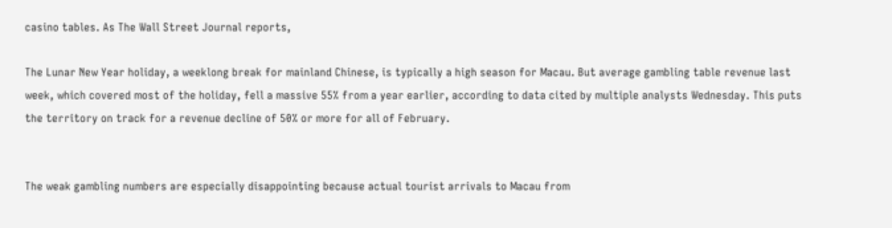casino tables. As The Wall Street Journal reports,

The Lunar New Year holiday, a weeklong break for mainland Chinese, is typically a high season for Macau. But average gambling table revenue last week, which covered most of the holiday, fell a massive 55% from a year earlier, according to data cited by multiple analysts Wednesday. This puts the territory on track for a revenue decline of 50% or more for all of February.


The weak gambling numbers are especially disappointing because actual tourist arrivals to Macau from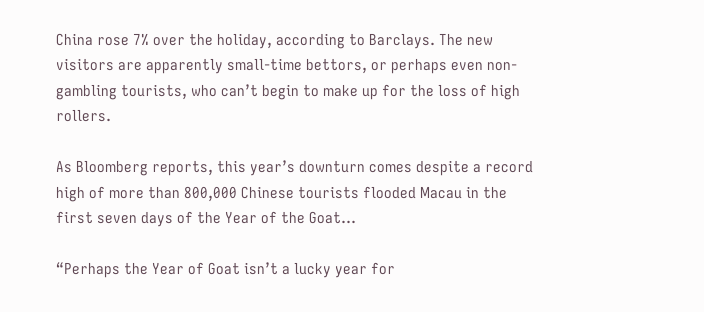China rose 7% over the holiday, according to Barclays. The new visitors are apparently small-time bettors, or perhaps even non-gambling tourists, who can’t begin to make up for the loss of high rollers.

As Bloomberg reports, this year’s downturn comes despite a record high of more than 800,000 Chinese tourists flooded Macau in the first seven days of the Year of the Goat…

“Perhaps the Year of Goat isn’t a lucky year for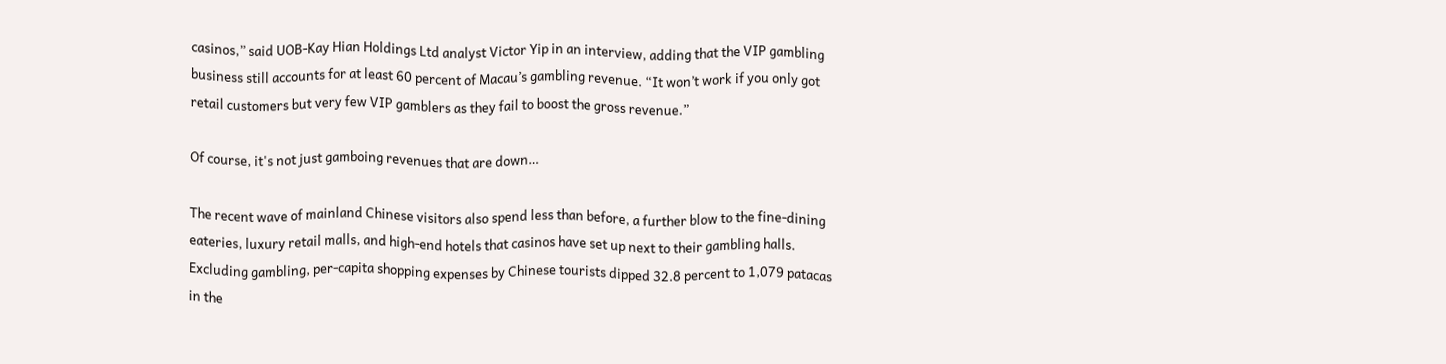casinos,” said UOB-Kay Hian Holdings Ltd analyst Victor Yip in an interview, adding that the VIP gambling business still accounts for at least 60 percent of Macau’s gambling revenue. “It won’t work if you only got retail customers but very few VIP gamblers as they fail to boost the gross revenue.”

Of course, it's not just gamboing revenues that are down…

The recent wave of mainland Chinese visitors also spend less than before, a further blow to the fine-dining eateries, luxury retail malls, and high-end hotels that casinos have set up next to their gambling halls. Excluding gambling, per-capita shopping expenses by Chinese tourists dipped 32.8 percent to 1,079 patacas in the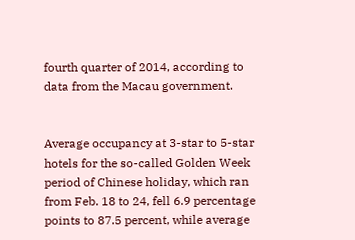fourth quarter of 2014, according to data from the Macau government.


Average occupancy at 3-star to 5-star hotels for the so-called Golden Week period of Chinese holiday, which ran from Feb. 18 to 24, fell 6.9 percentage points to 87.5 percent, while average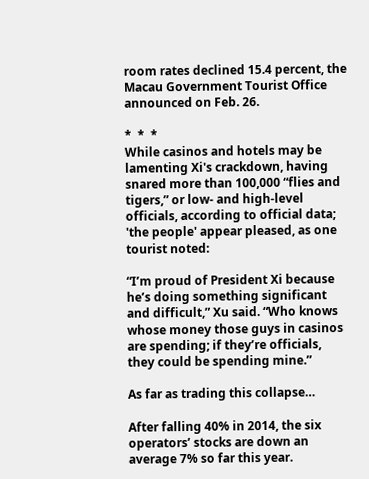room rates declined 15.4 percent, the Macau Government Tourist Office announced on Feb. 26.

*  *  *
While casinos and hotels may be lamenting Xi's crackdown, having snared more than 100,000 “flies and tigers,” or low- and high-level officials, according to official data; 'the people' appear pleased, as one tourist noted:

“I’m proud of President Xi because he’s doing something significant and difficult,” Xu said. “Who knows whose money those guys in casinos are spending; if they’re officials, they could be spending mine.”

As far as trading this collapse…

After falling 40% in 2014, the six operators’ stocks are down an average 7% so far this year.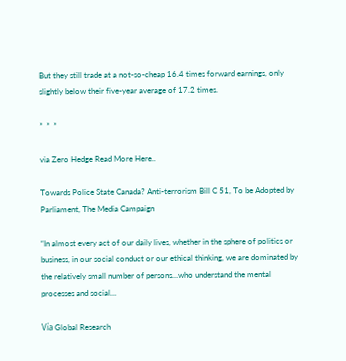But they still trade at a not-so-cheap 16.4 times forward earnings, only slightly below their five-year average of 17.2 times.

*  *  *

via Zero Hedge Read More Here..

Towards Police State Canada? Anti-terrorism Bill C 51, To be Adopted by Parliament, The Media Campaign

“In almost every act of our daily lives, whether in the sphere of politics or business, in our social conduct or our ethical thinking, we are dominated by the relatively small number of persons…who understand the mental processes and social…

Vía Global Research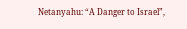Netanyahu: “A Danger to Israel”,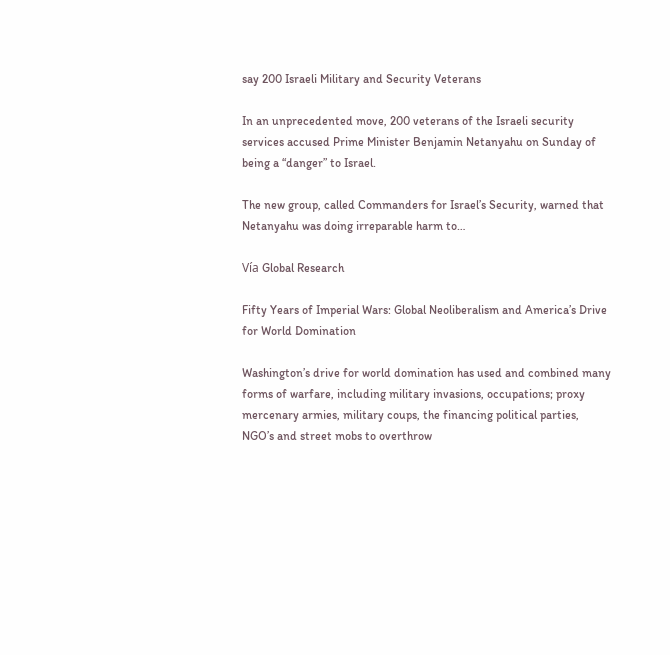say 200 Israeli Military and Security Veterans

In an unprecedented move, 200 veterans of the Israeli security services accused Prime Minister Benjamin Netanyahu on Sunday of being a “danger” to Israel.

The new group, called Commanders for Israel’s Security, warned that Netanyahu was doing irreparable harm to…

Vía Global Research

Fifty Years of Imperial Wars: Global Neoliberalism and America’s Drive for World Domination

Washington’s drive for world domination has used and combined many forms of warfare, including military invasions, occupations; proxy mercenary armies, military coups, the financing political parties, NGO’s and street mobs to overthrow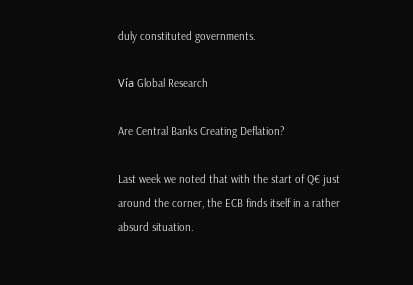duly constituted governments.

Vía Global Research

Are Central Banks Creating Deflation?

Last week we noted that with the start of Q€ just around the corner, the ECB finds itself in a rather absurd situation.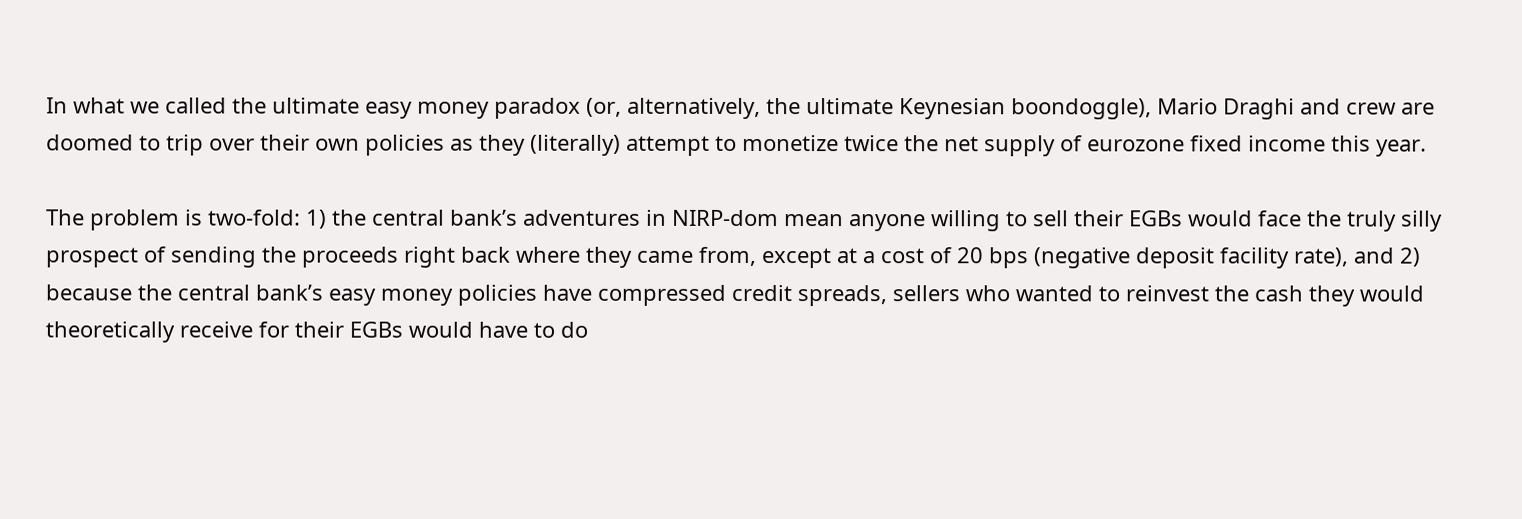In what we called the ultimate easy money paradox (or, alternatively, the ultimate Keynesian boondoggle), Mario Draghi and crew are doomed to trip over their own policies as they (literally) attempt to monetize twice the net supply of eurozone fixed income this year.

The problem is two-fold: 1) the central bank’s adventures in NIRP-dom mean anyone willing to sell their EGBs would face the truly silly prospect of sending the proceeds right back where they came from, except at a cost of 20 bps (negative deposit facility rate), and 2) because the central bank’s easy money policies have compressed credit spreads, sellers who wanted to reinvest the cash they would theoretically receive for their EGBs would have to do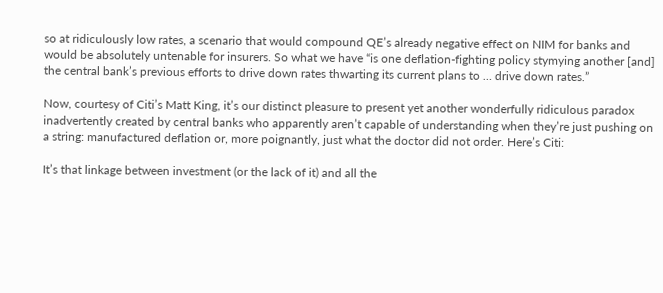so at ridiculously low rates, a scenario that would compound QE’s already negative effect on NIM for banks and would be absolutely untenable for insurers. So what we have “is one deflation-fighting policy stymying another [and] the central bank’s previous efforts to drive down rates thwarting its current plans to … drive down rates.”

Now, courtesy of Citi’s Matt King, it’s our distinct pleasure to present yet another wonderfully ridiculous paradox inadvertently created by central banks who apparently aren’t capable of understanding when they’re just pushing on a string: manufactured deflation or, more poignantly, just what the doctor did not order. Here’s Citi:

It’s that linkage between investment (or the lack of it) and all the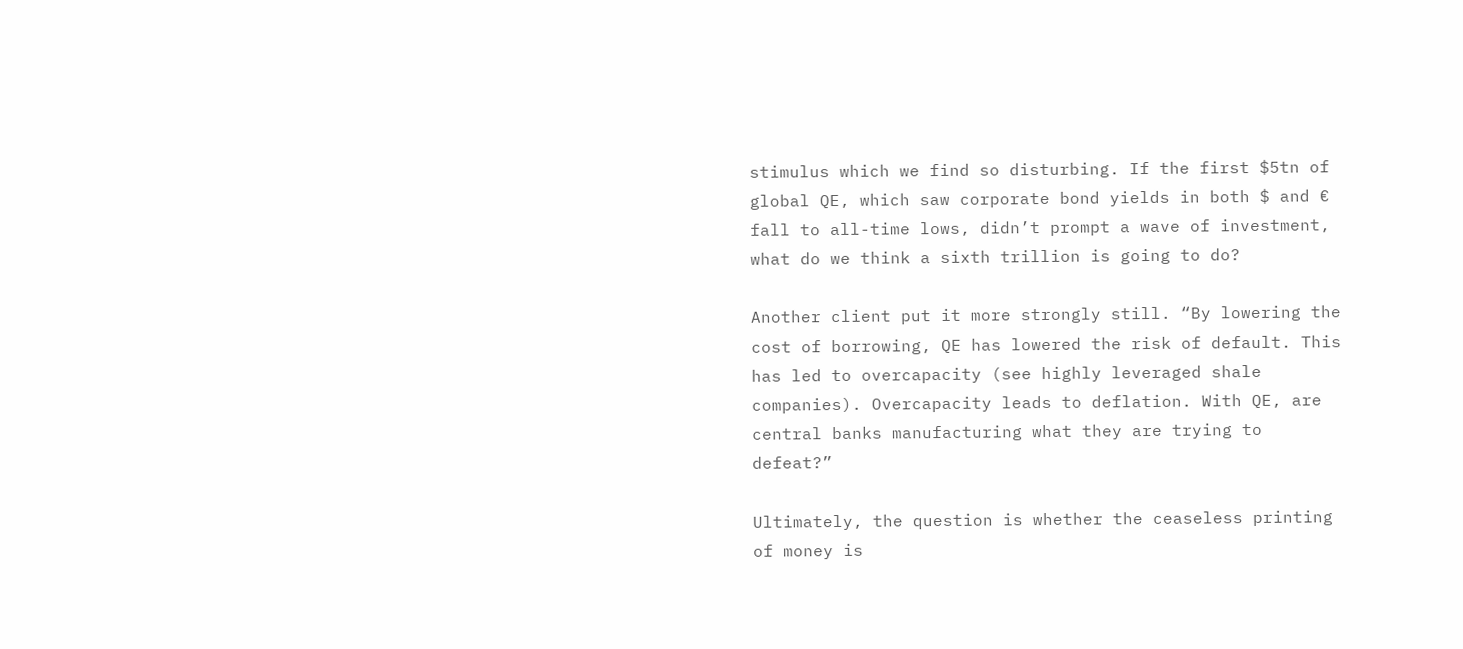stimulus which we find so disturbing. If the first $5tn of global QE, which saw corporate bond yields in both $ and € fall to all-time lows, didn’t prompt a wave of investment, what do we think a sixth trillion is going to do?

Another client put it more strongly still. “By lowering the cost of borrowing, QE has lowered the risk of default. This has led to overcapacity (see highly leveraged shale companies). Overcapacity leads to deflation. With QE, are central banks manufacturing what they are trying to defeat?”

Ultimately, the question is whether the ceaseless printing of money is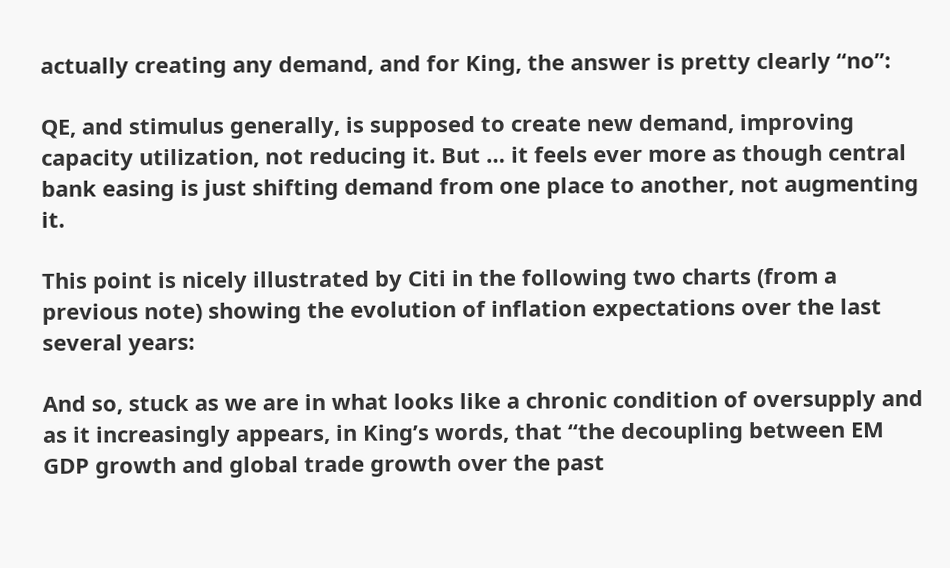actually creating any demand, and for King, the answer is pretty clearly “no”:

QE, and stimulus generally, is supposed to create new demand, improving capacity utilization, not reducing it. But … it feels ever more as though central bank easing is just shifting demand from one place to another, not augmenting it.

This point is nicely illustrated by Citi in the following two charts (from a previous note) showing the evolution of inflation expectations over the last several years:

And so, stuck as we are in what looks like a chronic condition of oversupply and as it increasingly appears, in King’s words, that “the decoupling between EM GDP growth and global trade growth over the past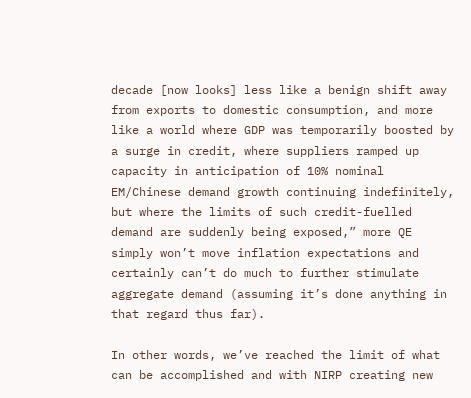decade [now looks] less like a benign shift away from exports to domestic consumption, and more like a world where GDP was temporarily boosted by a surge in credit, where suppliers ramped up capacity in anticipation of 10% nominal EM/Chinese demand growth continuing indefinitely, but where the limits of such credit-fuelled demand are suddenly being exposed,” more QE simply won’t move inflation expectations and certainly can’t do much to further stimulate aggregate demand (assuming it’s done anything in that regard thus far).

In other words, we’ve reached the limit of what can be accomplished and with NIRP creating new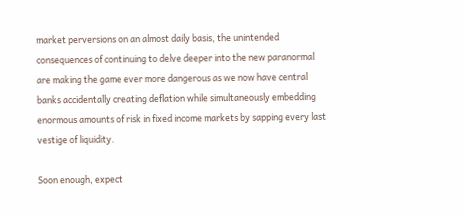market perversions on an almost daily basis, the unintended consequences of continuing to delve deeper into the new paranormal are making the game ever more dangerous as we now have central banks accidentally creating deflation while simultaneously embedding enormous amounts of risk in fixed income markets by sapping every last vestige of liquidity.

Soon enough, expect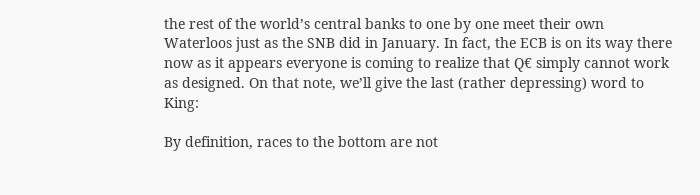the rest of the world’s central banks to one by one meet their own Waterloos just as the SNB did in January. In fact, the ECB is on its way there now as it appears everyone is coming to realize that Q€ simply cannot work as designed. On that note, we’ll give the last (rather depressing) word to King:

By definition, races to the bottom are not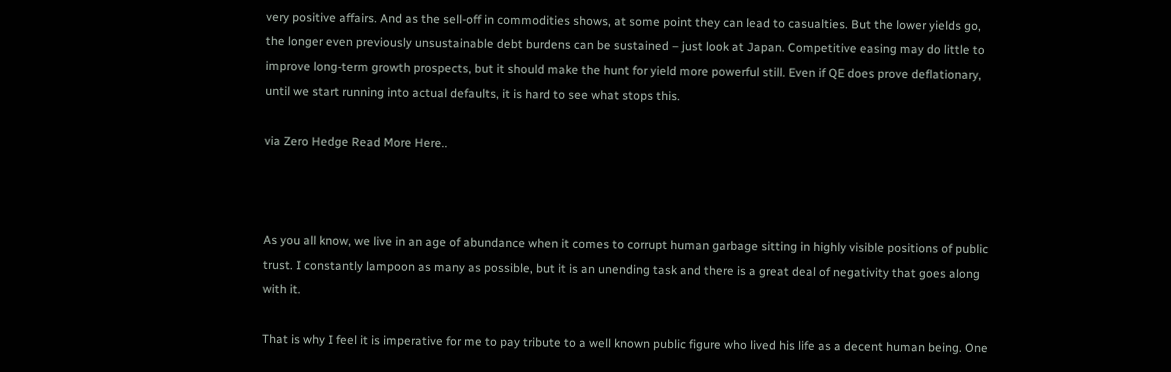very positive affairs. And as the sell-off in commodities shows, at some point they can lead to casualties. But the lower yields go, the longer even previously unsustainable debt burdens can be sustained – just look at Japan. Competitive easing may do little to improve long-term growth prospects, but it should make the hunt for yield more powerful still. Even if QE does prove deflationary, until we start running into actual defaults, it is hard to see what stops this.

via Zero Hedge Read More Here..



As you all know, we live in an age of abundance when it comes to corrupt human garbage sitting in highly visible positions of public trust. I constantly lampoon as many as possible, but it is an unending task and there is a great deal of negativity that goes along with it.

That is why I feel it is imperative for me to pay tribute to a well known public figure who lived his life as a decent human being. One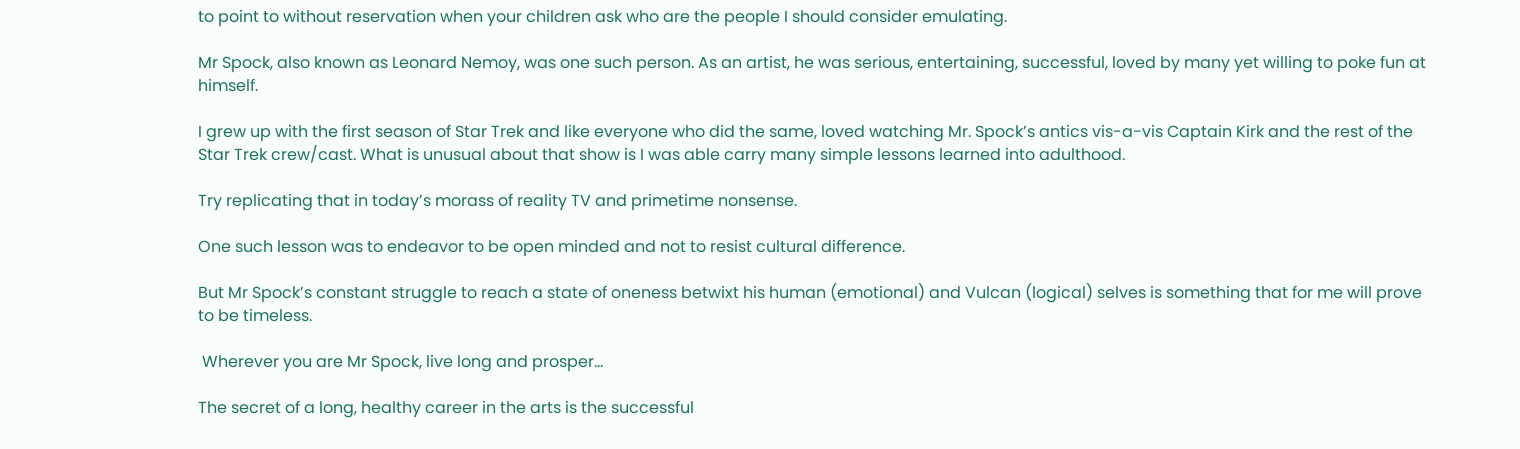to point to without reservation when your children ask who are the people I should consider emulating.

Mr Spock, also known as Leonard Nemoy, was one such person. As an artist, he was serious, entertaining, successful, loved by many yet willing to poke fun at himself.

I grew up with the first season of Star Trek and like everyone who did the same, loved watching Mr. Spock’s antics vis-a-vis Captain Kirk and the rest of the Star Trek crew/cast. What is unusual about that show is I was able carry many simple lessons learned into adulthood.

Try replicating that in today’s morass of reality TV and primetime nonsense.

One such lesson was to endeavor to be open minded and not to resist cultural difference.

But Mr Spock’s constant struggle to reach a state of oneness betwixt his human (emotional) and Vulcan (logical) selves is something that for me will prove to be timeless.

 Wherever you are Mr Spock, live long and prosper…

The secret of a long, healthy career in the arts is the successful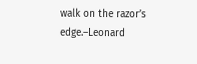walk on the razor’s edge.–Leonard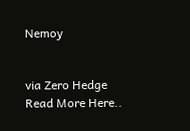Nemoy


via Zero Hedge Read More Here..